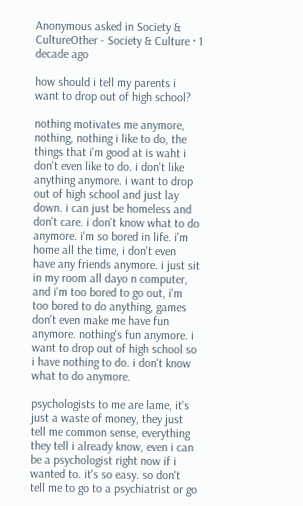Anonymous asked in Society & CultureOther - Society & Culture · 1 decade ago

how should i tell my parents i want to drop out of high school?

nothing motivates me anymore, nothing, nothing i like to do, the things that i'm good at is waht i don't even like to do. i don't like anything anymore. i want to drop out of high school and just lay down. i can just be homeless and don't care. i don't know what to do anymore. i'm so bored in life. i'm home all the time, i don't even have any friends anymore. i just sit in my room all dayo n computer, and i'm too bored to go out, i'm too bored to do anything, games don't even make me have fun anymore. nothing's fun anymore. i want to drop out of high school so i have nothing to do. i don't know what to do anymore.

psychologists to me are lame, it's just a waste of money, they just tell me common sense, everything they tell i already know, even i can be a psychologist right now if i wanted to. it's so easy. so don't tell me to go to a psychiatrist or go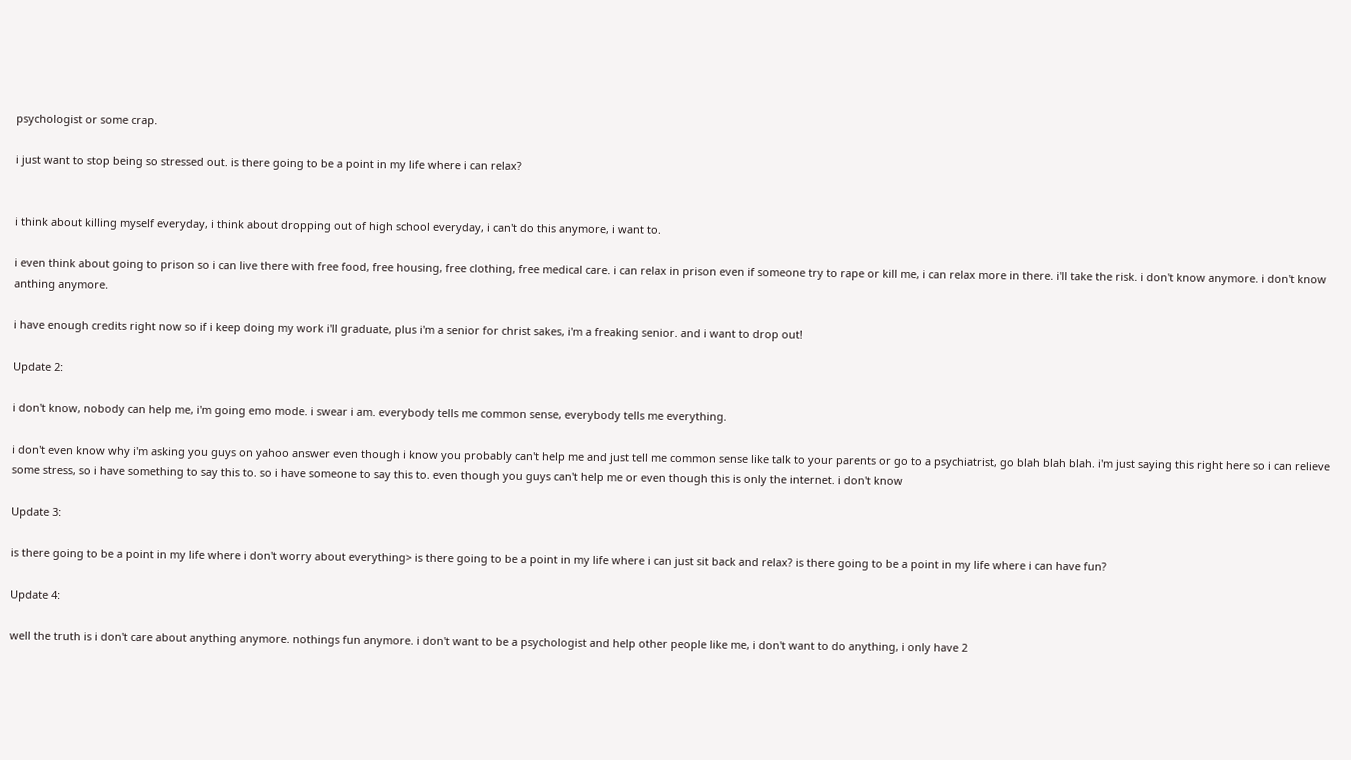psychologist or some crap.

i just want to stop being so stressed out. is there going to be a point in my life where i can relax?


i think about killing myself everyday, i think about dropping out of high school everyday, i can't do this anymore, i want to.

i even think about going to prison so i can live there with free food, free housing, free clothing, free medical care. i can relax in prison even if someone try to rape or kill me, i can relax more in there. i'll take the risk. i don't know anymore. i don't know anthing anymore.

i have enough credits right now so if i keep doing my work i'll graduate, plus i'm a senior for christ sakes, i'm a freaking senior. and i want to drop out!

Update 2:

i don't know, nobody can help me, i'm going emo mode. i swear i am. everybody tells me common sense, everybody tells me everything.

i don't even know why i'm asking you guys on yahoo answer even though i know you probably can't help me and just tell me common sense like talk to your parents or go to a psychiatrist, go blah blah blah. i'm just saying this right here so i can relieve some stress, so i have something to say this to. so i have someone to say this to. even though you guys can't help me or even though this is only the internet. i don't know

Update 3:

is there going to be a point in my life where i don't worry about everything> is there going to be a point in my life where i can just sit back and relax? is there going to be a point in my life where i can have fun?

Update 4:

well the truth is i don't care about anything anymore. nothings fun anymore. i don't want to be a psychologist and help other people like me, i don't want to do anything, i only have 2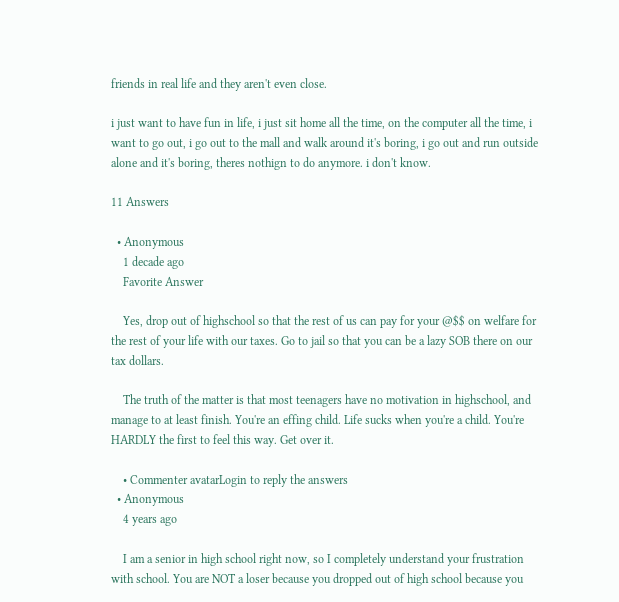friends in real life and they aren't even close.

i just want to have fun in life, i just sit home all the time, on the computer all the time, i want to go out, i go out to the mall and walk around it's boring, i go out and run outside alone and it's boring, theres nothign to do anymore. i don't know.

11 Answers

  • Anonymous
    1 decade ago
    Favorite Answer

    Yes, drop out of highschool so that the rest of us can pay for your @$$ on welfare for the rest of your life with our taxes. Go to jail so that you can be a lazy SOB there on our tax dollars.

    The truth of the matter is that most teenagers have no motivation in highschool, and manage to at least finish. You're an effing child. Life sucks when you're a child. You're HARDLY the first to feel this way. Get over it.

    • Commenter avatarLogin to reply the answers
  • Anonymous
    4 years ago

    I am a senior in high school right now, so I completely understand your frustration with school. You are NOT a loser because you dropped out of high school because you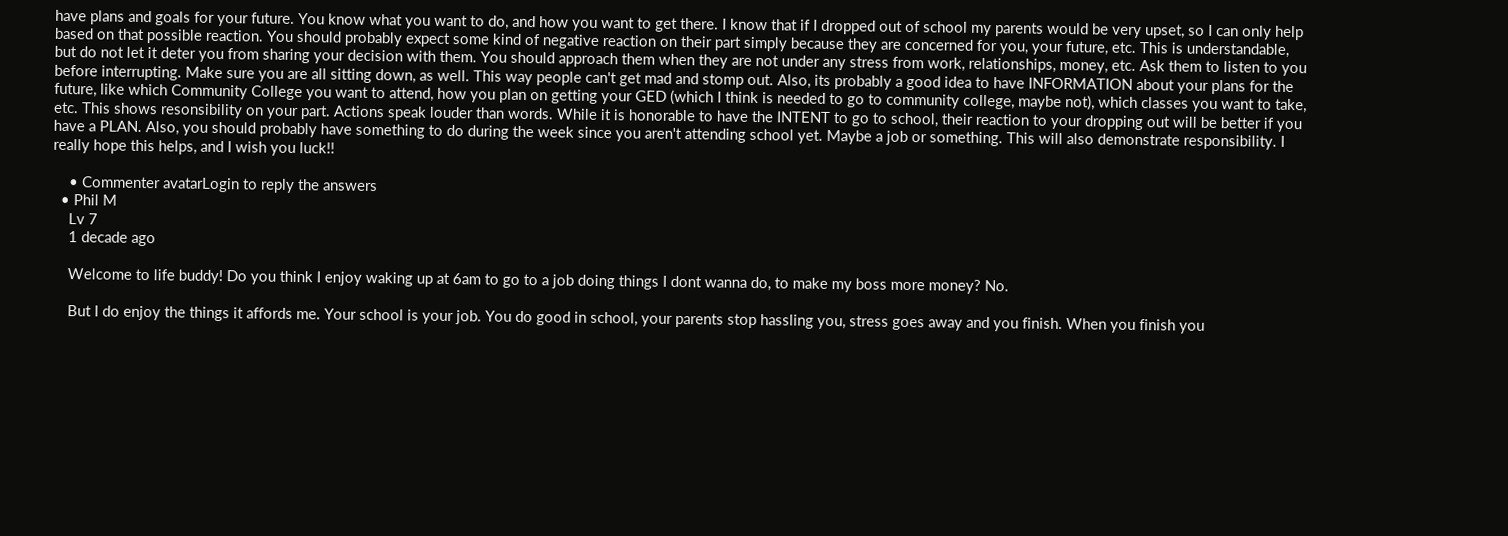have plans and goals for your future. You know what you want to do, and how you want to get there. I know that if I dropped out of school my parents would be very upset, so I can only help based on that possible reaction. You should probably expect some kind of negative reaction on their part simply because they are concerned for you, your future, etc. This is understandable, but do not let it deter you from sharing your decision with them. You should approach them when they are not under any stress from work, relationships, money, etc. Ask them to listen to you before interrupting. Make sure you are all sitting down, as well. This way people can't get mad and stomp out. Also, its probably a good idea to have INFORMATION about your plans for the future, like which Community College you want to attend, how you plan on getting your GED (which I think is needed to go to community college, maybe not), which classes you want to take, etc. This shows resonsibility on your part. Actions speak louder than words. While it is honorable to have the INTENT to go to school, their reaction to your dropping out will be better if you have a PLAN. Also, you should probably have something to do during the week since you aren't attending school yet. Maybe a job or something. This will also demonstrate responsibility. I really hope this helps, and I wish you luck!!

    • Commenter avatarLogin to reply the answers
  • Phil M
    Lv 7
    1 decade ago

    Welcome to life buddy! Do you think I enjoy waking up at 6am to go to a job doing things I dont wanna do, to make my boss more money? No.

    But I do enjoy the things it affords me. Your school is your job. You do good in school, your parents stop hassling you, stress goes away and you finish. When you finish you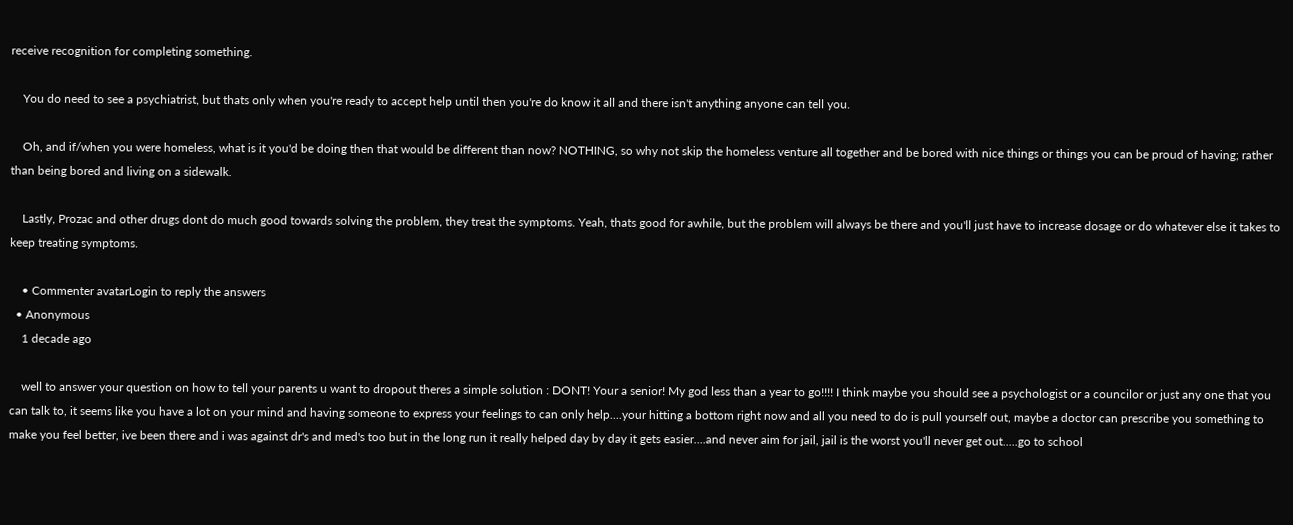receive recognition for completing something.

    You do need to see a psychiatrist, but thats only when you're ready to accept help until then you're do know it all and there isn't anything anyone can tell you.

    Oh, and if/when you were homeless, what is it you'd be doing then that would be different than now? NOTHING, so why not skip the homeless venture all together and be bored with nice things or things you can be proud of having; rather than being bored and living on a sidewalk.

    Lastly, Prozac and other drugs dont do much good towards solving the problem, they treat the symptoms. Yeah, thats good for awhile, but the problem will always be there and you'll just have to increase dosage or do whatever else it takes to keep treating symptoms.

    • Commenter avatarLogin to reply the answers
  • Anonymous
    1 decade ago

    well to answer your question on how to tell your parents u want to dropout theres a simple solution : DONT! Your a senior! My god less than a year to go!!!! I think maybe you should see a psychologist or a councilor or just any one that you can talk to, it seems like you have a lot on your mind and having someone to express your feelings to can only help....your hitting a bottom right now and all you need to do is pull yourself out, maybe a doctor can prescribe you something to make you feel better, ive been there and i was against dr's and med's too but in the long run it really helped day by day it gets easier....and never aim for jail, jail is the worst you'll never get out.....go to school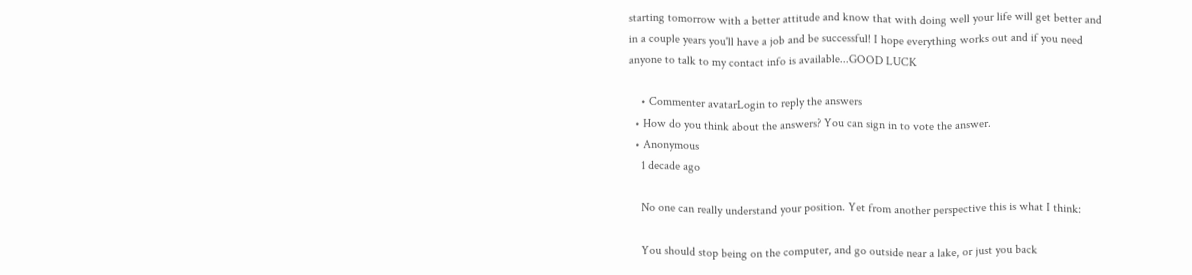starting tomorrow with a better attitude and know that with doing well your life will get better and in a couple years you'll have a job and be successful! I hope everything works out and if you need anyone to talk to my contact info is available...GOOD LUCK

    • Commenter avatarLogin to reply the answers
  • How do you think about the answers? You can sign in to vote the answer.
  • Anonymous
    1 decade ago

    No one can really understand your position. Yet from another perspective this is what I think:

    You should stop being on the computer, and go outside near a lake, or just you back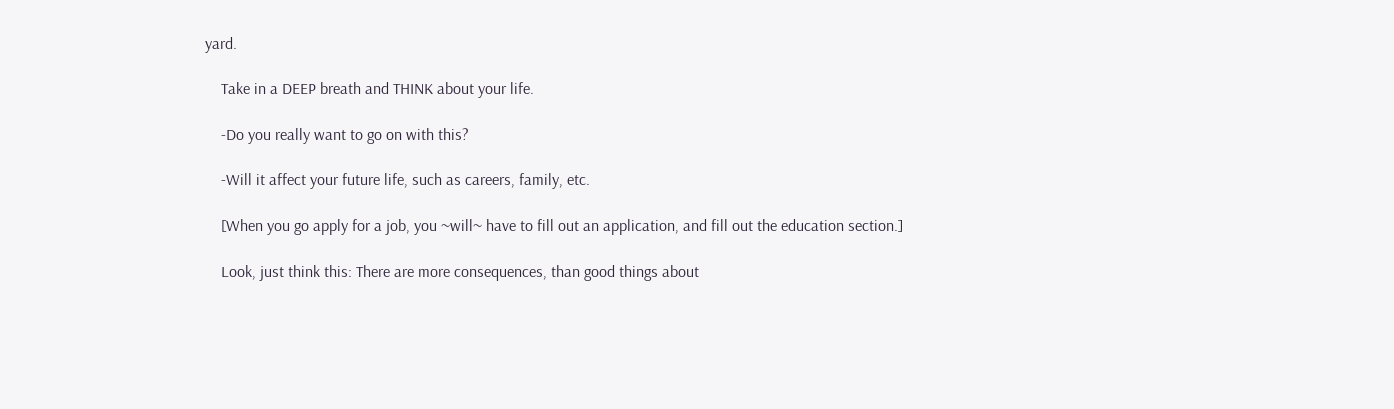yard.

    Take in a DEEP breath and THINK about your life.

    -Do you really want to go on with this?

    -Will it affect your future life, such as careers, family, etc.

    [When you go apply for a job, you ~will~ have to fill out an application, and fill out the education section.]

    Look, just think this: There are more consequences, than good things about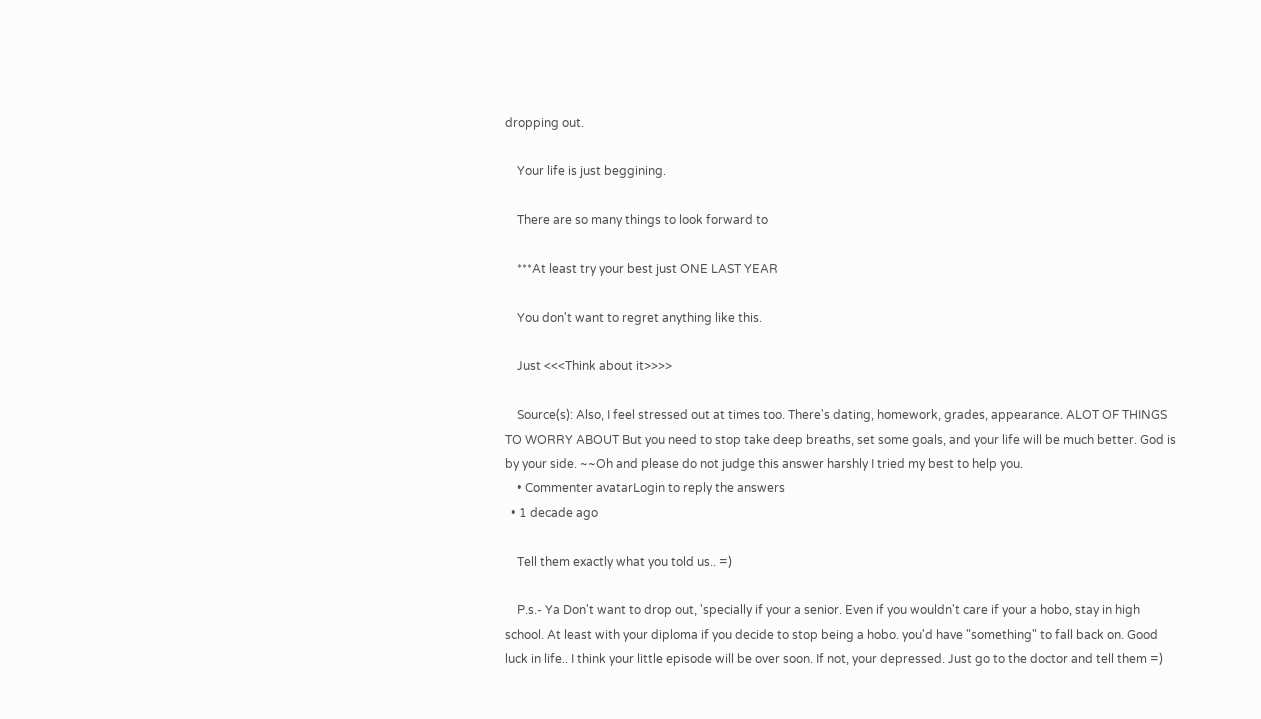dropping out.

    Your life is just beggining.

    There are so many things to look forward to

    ***At least try your best just ONE LAST YEAR

    You don't want to regret anything like this.

    Just <<<Think about it>>>>

    Source(s): Also, I feel stressed out at times too. There's dating, homework, grades, appearance. ALOT OF THINGS TO WORRY ABOUT But you need to stop take deep breaths, set some goals, and your life will be much better. God is by your side. ~~Oh and please do not judge this answer harshly I tried my best to help you.
    • Commenter avatarLogin to reply the answers
  • 1 decade ago

    Tell them exactly what you told us.. =)

    P.s.- Ya Don't want to drop out, 'specially if your a senior. Even if you wouldn't care if your a hobo, stay in high school. At least with your diploma if you decide to stop being a hobo. you'd have "something" to fall back on. Good luck in life.. I think your little episode will be over soon. If not, your depressed. Just go to the doctor and tell them =)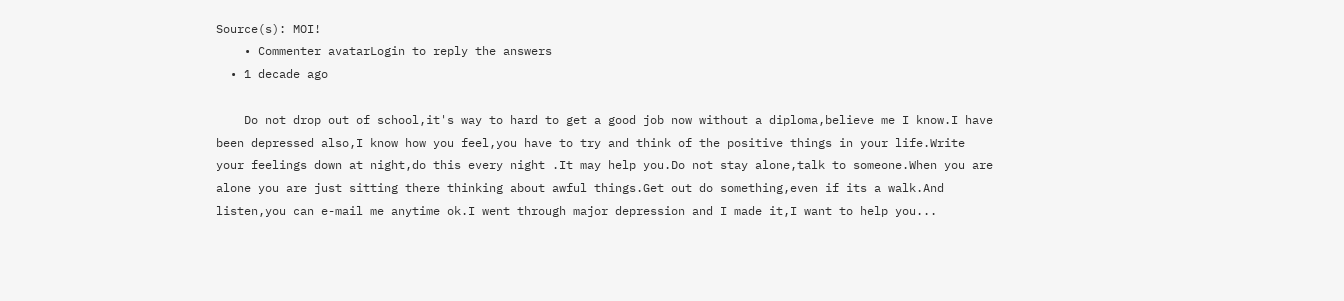Source(s): MOI!
    • Commenter avatarLogin to reply the answers
  • 1 decade ago

    Do not drop out of school,it's way to hard to get a good job now without a diploma,believe me I know.I have been depressed also,I know how you feel,you have to try and think of the positive things in your life.Write your feelings down at night,do this every night .It may help you.Do not stay alone,talk to someone.When you are alone you are just sitting there thinking about awful things.Get out do something,even if its a walk.And listen,you can e-mail me anytime ok.I went through major depression and I made it,I want to help you...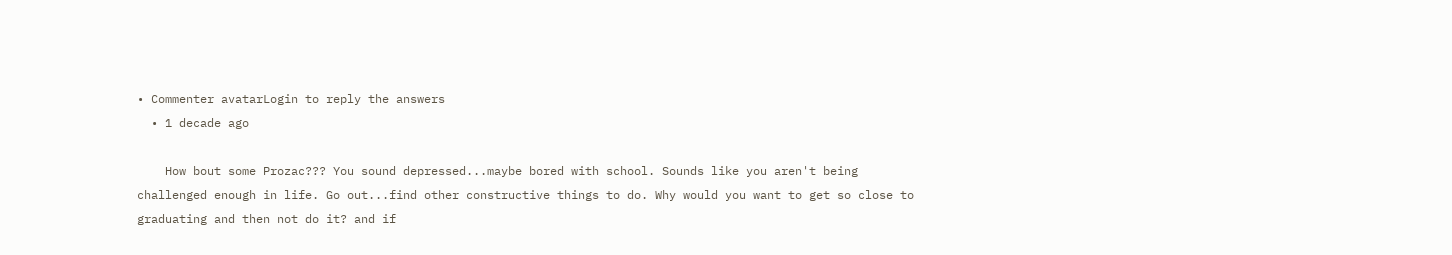• Commenter avatarLogin to reply the answers
  • 1 decade ago

    How bout some Prozac??? You sound depressed...maybe bored with school. Sounds like you aren't being challenged enough in life. Go out...find other constructive things to do. Why would you want to get so close to graduating and then not do it? and if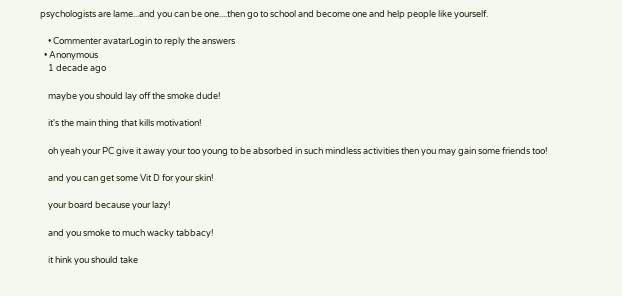psychologists are lame...and you can be one....then go to school and become one and help people like yourself.

    • Commenter avatarLogin to reply the answers
  • Anonymous
    1 decade ago

    maybe you should lay off the smoke dude!

    it's the main thing that kills motivation!

    oh yeah your PC give it away your too young to be absorbed in such mindless activities then you may gain some friends too!

    and you can get some Vit D for your skin!

    your board because your lazy!

    and you smoke to much wacky tabbacy!

    it hink you should take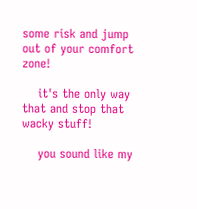some risk and jump out of your comfort zone!

    it's the only way that and stop that wacky stuff!

    you sound like my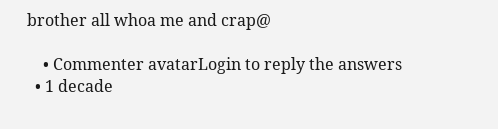brother all whoa me and crap@

    • Commenter avatarLogin to reply the answers
  • 1 decade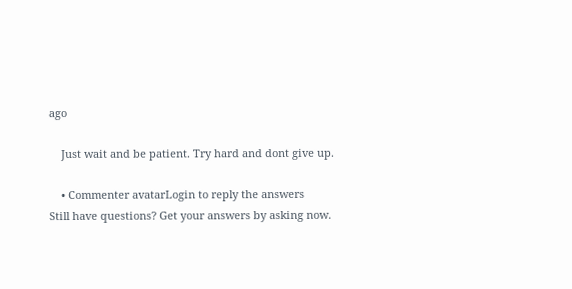ago

    Just wait and be patient. Try hard and dont give up.

    • Commenter avatarLogin to reply the answers
Still have questions? Get your answers by asking now.